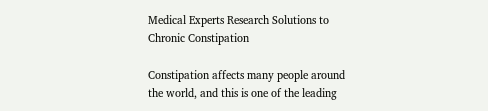Medical Experts Research Solutions to Chronic Constipation

Constipation affects many people around the world, and this is one of the leading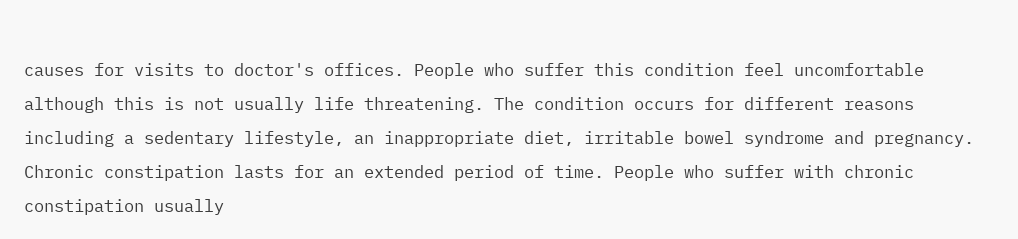causes for visits to doctor's offices. People who suffer this condition feel uncomfortable although this is not usually life threatening. The condition occurs for different reasons including a sedentary lifestyle, an inappropriate diet, irritable bowel syndrome and pregnancy. Chronic constipation lasts for an extended period of time. People who suffer with chronic constipation usually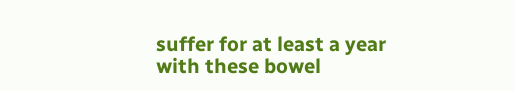suffer for at least a year with these bowel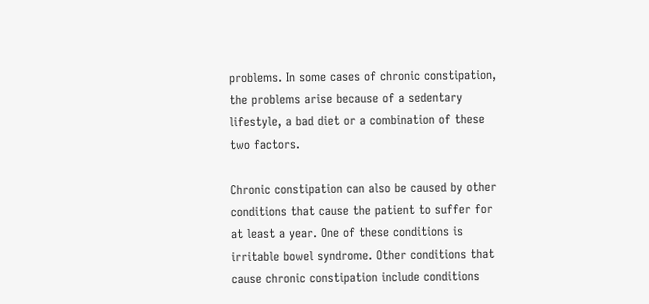problems. In some cases of chronic constipation, the problems arise because of a sedentary lifestyle, a bad diet or a combination of these two factors.

Chronic constipation can also be caused by other conditions that cause the patient to suffer for at least a year. One of these conditions is irritable bowel syndrome. Other conditions that cause chronic constipation include conditions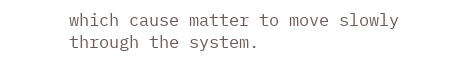which cause matter to move slowly through the system.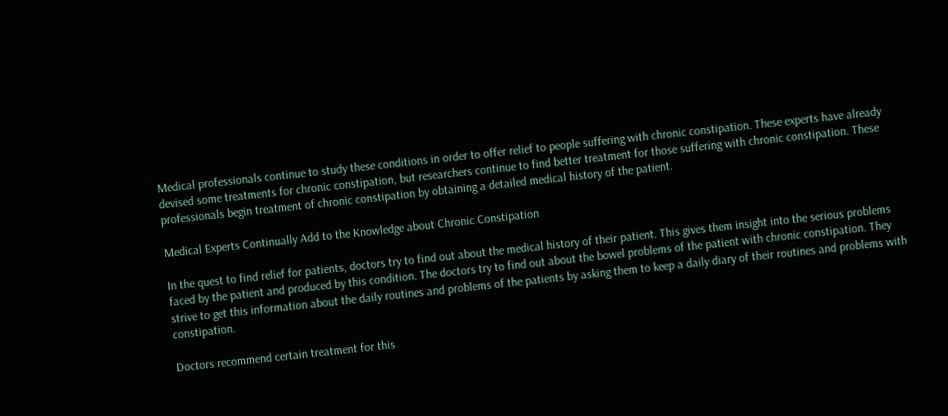Medical professionals continue to study these conditions in order to offer relief to people suffering with chronic constipation. These experts have already devised some treatments for chronic constipation, but researchers continue to find better treatment for those suffering with chronic constipation. These professionals begin treatment of chronic constipation by obtaining a detailed medical history of the patient.

Medical Experts Continually Add to the Knowledge about Chronic Constipation

In the quest to find relief for patients, doctors try to find out about the medical history of their patient. This gives them insight into the serious problems faced by the patient and produced by this condition. The doctors try to find out about the bowel problems of the patient with chronic constipation. They strive to get this information about the daily routines and problems of the patients by asking them to keep a daily diary of their routines and problems with constipation.

Doctors recommend certain treatment for this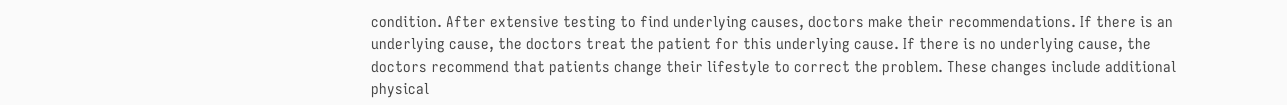condition. After extensive testing to find underlying causes, doctors make their recommendations. If there is an underlying cause, the doctors treat the patient for this underlying cause. If there is no underlying cause, the doctors recommend that patients change their lifestyle to correct the problem. These changes include additional physical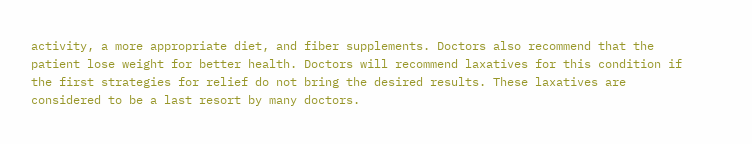activity, a more appropriate diet, and fiber supplements. Doctors also recommend that the patient lose weight for better health. Doctors will recommend laxatives for this condition if the first strategies for relief do not bring the desired results. These laxatives are considered to be a last resort by many doctors.